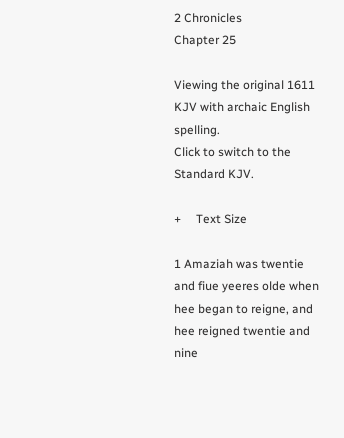2 Chronicles
Chapter 25

Viewing the original 1611 KJV with archaic English spelling.
Click to switch to the Standard KJV.

+     Text Size

1 Amaziah was twentie and fiue yeeres olde when hee began to reigne, and hee reigned twentie and nine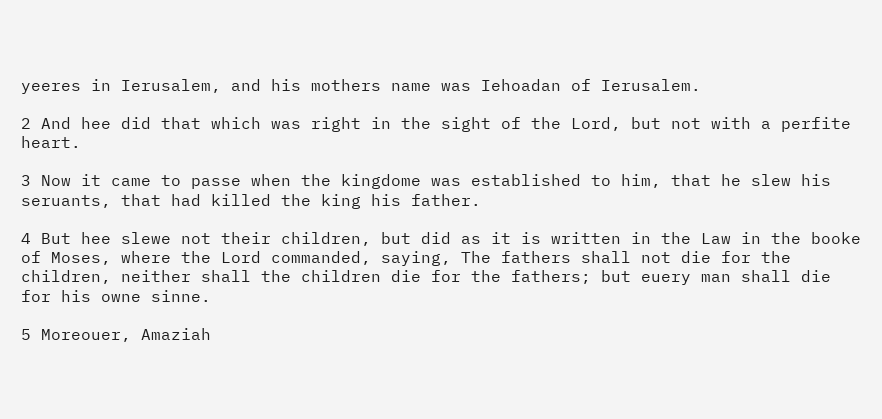yeeres in Ierusalem, and his mothers name was Iehoadan of Ierusalem.

2 And hee did that which was right in the sight of the Lord, but not with a perfite heart.

3 Now it came to passe when the kingdome was established to him, that he slew his seruants, that had killed the king his father.

4 But hee slewe not their children, but did as it is written in the Law in the booke of Moses, where the Lord commanded, saying, The fathers shall not die for the children, neither shall the children die for the fathers; but euery man shall die for his owne sinne.

5 Moreouer, Amaziah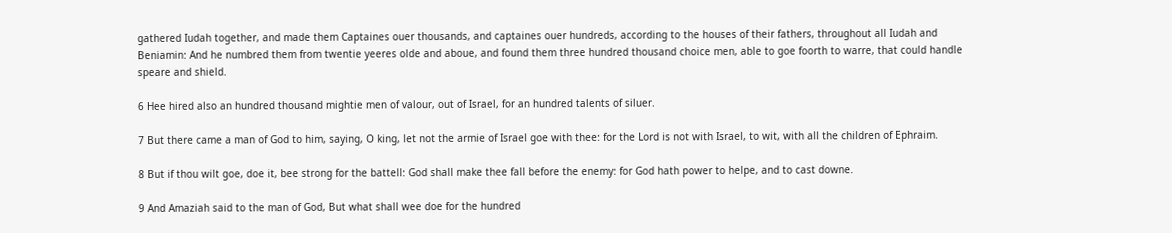gathered Iudah together, and made them Captaines ouer thousands, and captaines ouer hundreds, according to the houses of their fathers, throughout all Iudah and Beniamin: And he numbred them from twentie yeeres olde and aboue, and found them three hundred thousand choice men, able to goe foorth to warre, that could handle speare and shield.

6 Hee hired also an hundred thousand mightie men of valour, out of Israel, for an hundred talents of siluer.

7 But there came a man of God to him, saying, O king, let not the armie of Israel goe with thee: for the Lord is not with Israel, to wit, with all the children of Ephraim.

8 But if thou wilt goe, doe it, bee strong for the battell: God shall make thee fall before the enemy: for God hath power to helpe, and to cast downe.

9 And Amaziah said to the man of God, But what shall wee doe for the hundred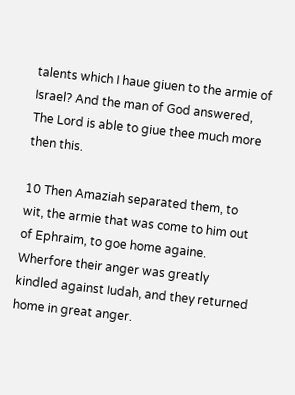talents which I haue giuen to the armie of Israel? And the man of God answered, The Lord is able to giue thee much more then this.

10 Then Amaziah separated them, to wit, the armie that was come to him out of Ephraim, to goe home againe. Wherfore their anger was greatly kindled against Iudah, and they returned home in great anger.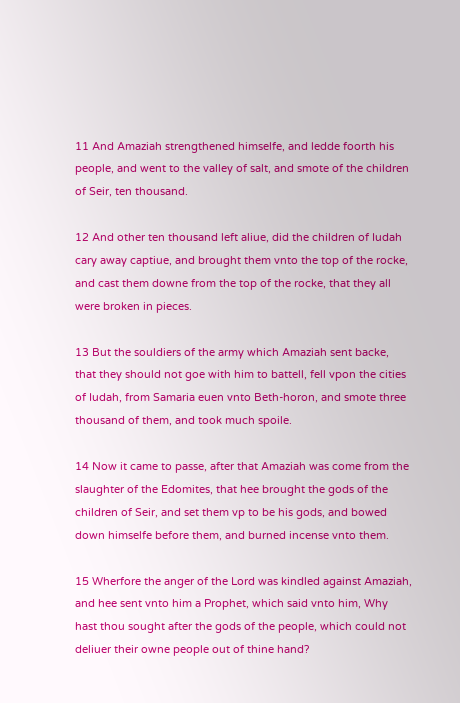11 And Amaziah strengthened himselfe, and ledde foorth his people, and went to the valley of salt, and smote of the children of Seir, ten thousand.

12 And other ten thousand left aliue, did the children of Iudah cary away captiue, and brought them vnto the top of the rocke, and cast them downe from the top of the rocke, that they all were broken in pieces.

13 But the souldiers of the army which Amaziah sent backe, that they should not goe with him to battell, fell vpon the cities of Iudah, from Samaria euen vnto Beth-horon, and smote three thousand of them, and took much spoile.

14 Now it came to passe, after that Amaziah was come from the slaughter of the Edomites, that hee brought the gods of the children of Seir, and set them vp to be his gods, and bowed down himselfe before them, and burned incense vnto them.

15 Wherfore the anger of the Lord was kindled against Amaziah, and hee sent vnto him a Prophet, which said vnto him, Why hast thou sought after the gods of the people, which could not deliuer their owne people out of thine hand?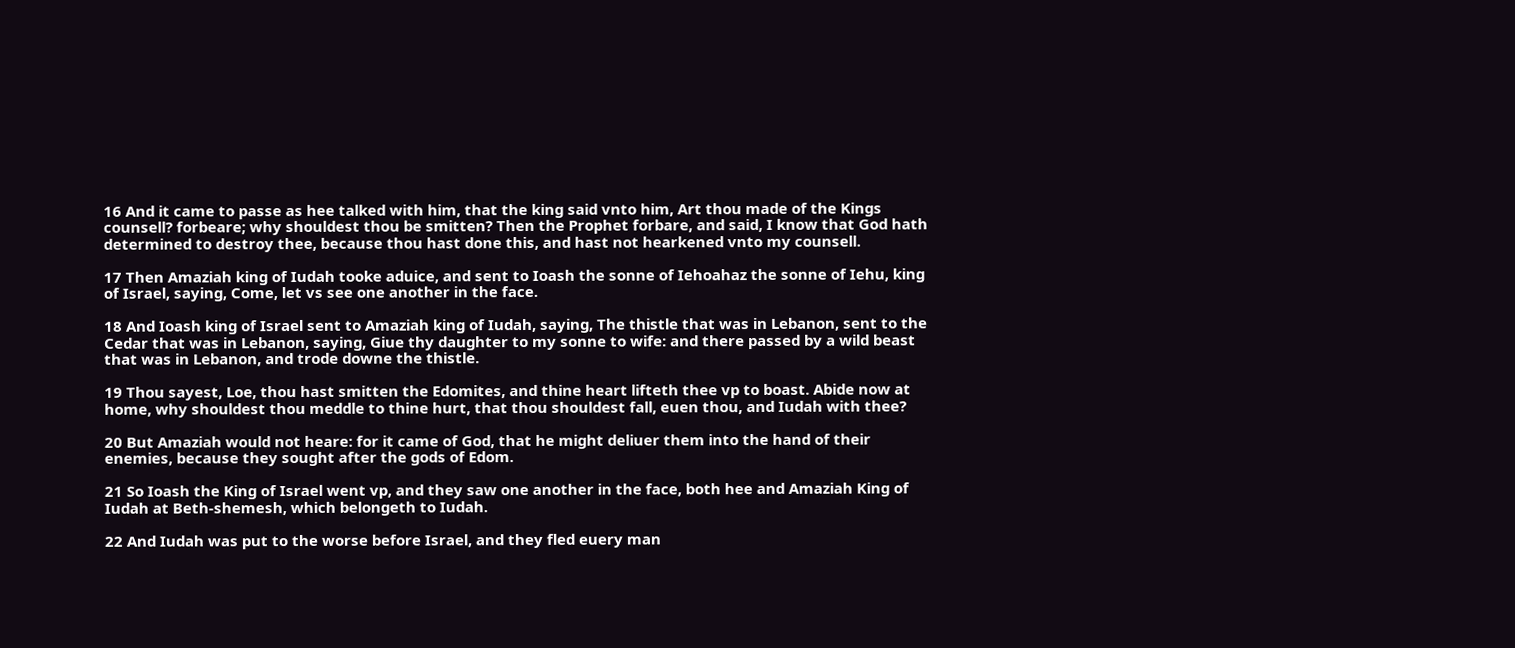16 And it came to passe as hee talked with him, that the king said vnto him, Art thou made of the Kings counsell? forbeare; why shouldest thou be smitten? Then the Prophet forbare, and said, I know that God hath determined to destroy thee, because thou hast done this, and hast not hearkened vnto my counsell.

17 Then Amaziah king of Iudah tooke aduice, and sent to Ioash the sonne of Iehoahaz the sonne of Iehu, king of Israel, saying, Come, let vs see one another in the face.

18 And Ioash king of Israel sent to Amaziah king of Iudah, saying, The thistle that was in Lebanon, sent to the Cedar that was in Lebanon, saying, Giue thy daughter to my sonne to wife: and there passed by a wild beast that was in Lebanon, and trode downe the thistle.

19 Thou sayest, Loe, thou hast smitten the Edomites, and thine heart lifteth thee vp to boast. Abide now at home, why shouldest thou meddle to thine hurt, that thou shouldest fall, euen thou, and Iudah with thee?

20 But Amaziah would not heare: for it came of God, that he might deliuer them into the hand of their enemies, because they sought after the gods of Edom.

21 So Ioash the King of Israel went vp, and they saw one another in the face, both hee and Amaziah King of Iudah at Beth-shemesh, which belongeth to Iudah.

22 And Iudah was put to the worse before Israel, and they fled euery man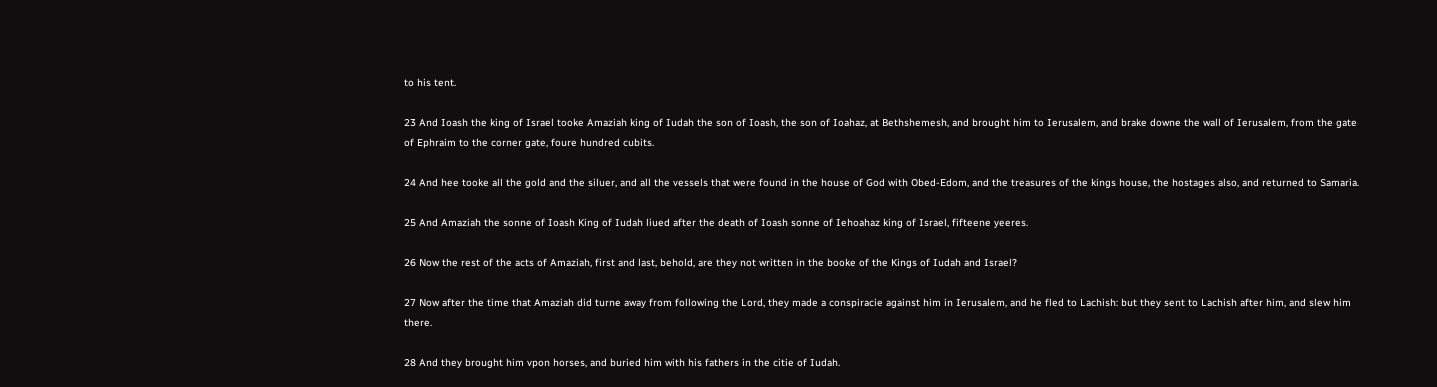to his tent.

23 And Ioash the king of Israel tooke Amaziah king of Iudah the son of Ioash, the son of Ioahaz, at Bethshemesh, and brought him to Ierusalem, and brake downe the wall of Ierusalem, from the gate of Ephraim to the corner gate, foure hundred cubits.

24 And hee tooke all the gold and the siluer, and all the vessels that were found in the house of God with Obed-Edom, and the treasures of the kings house, the hostages also, and returned to Samaria.

25 And Amaziah the sonne of Ioash King of Iudah liued after the death of Ioash sonne of Iehoahaz king of Israel, fifteene yeeres.

26 Now the rest of the acts of Amaziah, first and last, behold, are they not written in the booke of the Kings of Iudah and Israel?

27 Now after the time that Amaziah did turne away from following the Lord, they made a conspiracie against him in Ierusalem, and he fled to Lachish: but they sent to Lachish after him, and slew him there.

28 And they brought him vpon horses, and buried him with his fathers in the citie of Iudah.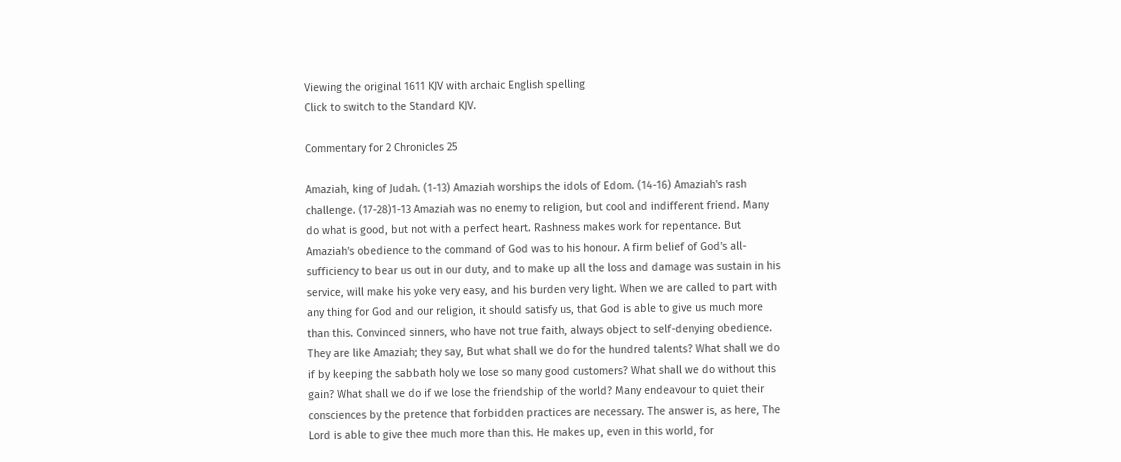Viewing the original 1611 KJV with archaic English spelling
Click to switch to the Standard KJV.

Commentary for 2 Chronicles 25

Amaziah, king of Judah. (1-13) Amaziah worships the idols of Edom. (14-16) Amaziah's rash challenge. (17-28)1-13 Amaziah was no enemy to religion, but cool and indifferent friend. Many do what is good, but not with a perfect heart. Rashness makes work for repentance. But Amaziah's obedience to the command of God was to his honour. A firm belief of God's all-sufficiency to bear us out in our duty, and to make up all the loss and damage was sustain in his service, will make his yoke very easy, and his burden very light. When we are called to part with any thing for God and our religion, it should satisfy us, that God is able to give us much more than this. Convinced sinners, who have not true faith, always object to self-denying obedience. They are like Amaziah; they say, But what shall we do for the hundred talents? What shall we do if by keeping the sabbath holy we lose so many good customers? What shall we do without this gain? What shall we do if we lose the friendship of the world? Many endeavour to quiet their consciences by the pretence that forbidden practices are necessary. The answer is, as here, The Lord is able to give thee much more than this. He makes up, even in this world, for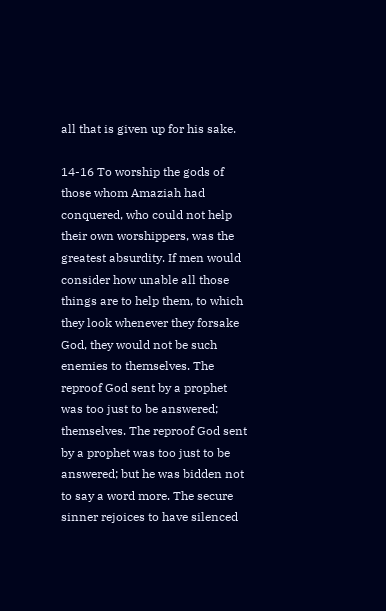all that is given up for his sake.

14-16 To worship the gods of those whom Amaziah had conquered, who could not help their own worshippers, was the greatest absurdity. If men would consider how unable all those things are to help them, to which they look whenever they forsake God, they would not be such enemies to themselves. The reproof God sent by a prophet was too just to be answered; themselves. The reproof God sent by a prophet was too just to be answered; but he was bidden not to say a word more. The secure sinner rejoices to have silenced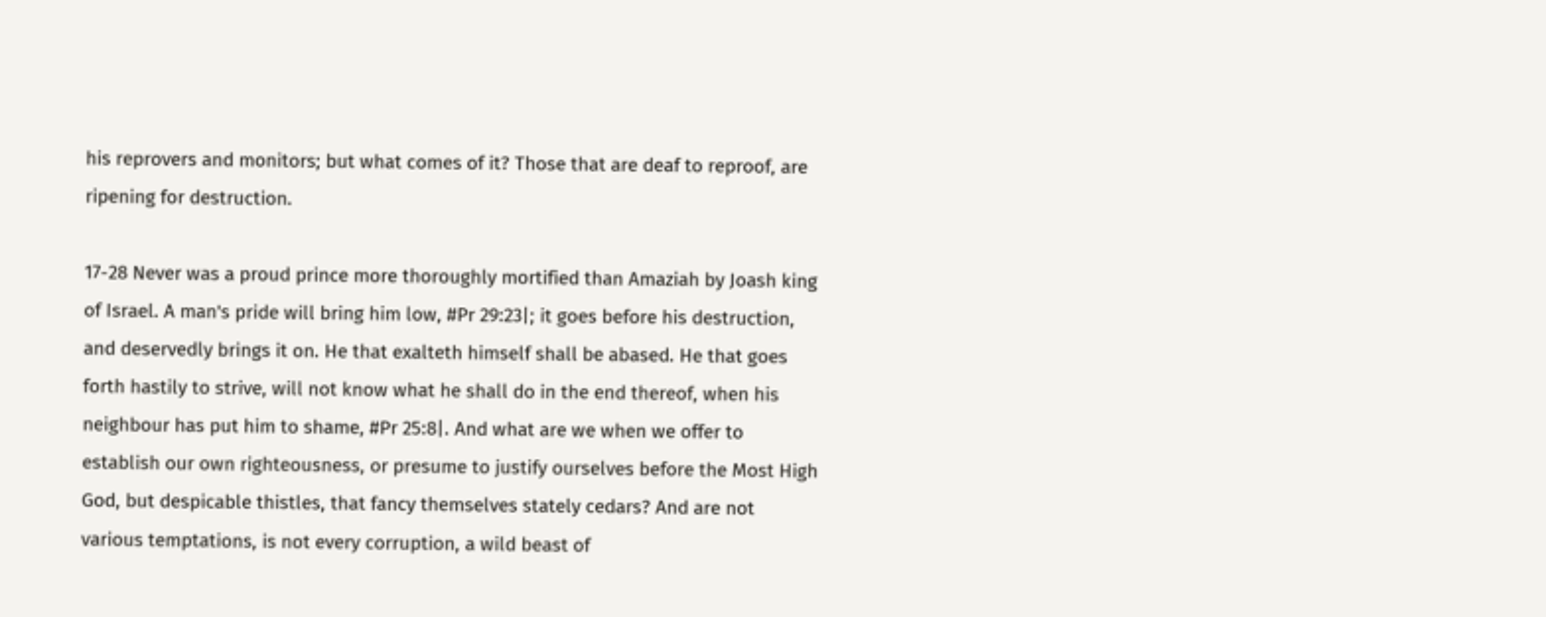his reprovers and monitors; but what comes of it? Those that are deaf to reproof, are ripening for destruction.

17-28 Never was a proud prince more thoroughly mortified than Amaziah by Joash king of Israel. A man's pride will bring him low, #Pr 29:23|; it goes before his destruction, and deservedly brings it on. He that exalteth himself shall be abased. He that goes forth hastily to strive, will not know what he shall do in the end thereof, when his neighbour has put him to shame, #Pr 25:8|. And what are we when we offer to establish our own righteousness, or presume to justify ourselves before the Most High God, but despicable thistles, that fancy themselves stately cedars? And are not various temptations, is not every corruption, a wild beast of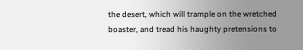the desert, which will trample on the wretched boaster, and tread his haughty pretensions to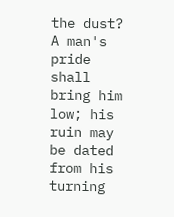the dust? A man's pride shall bring him low; his ruin may be dated from his turning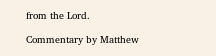from the Lord.

Commentary by Matthew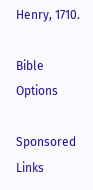Henry, 1710.

Bible Options

Sponsored Links